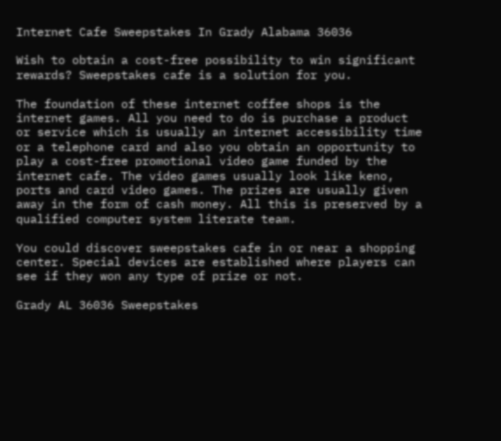Internet Cafe Sweepstakes In Grady Alabama 36036

Wish to obtain a cost-free possibility to win significant rewards? Sweepstakes cafe is a solution for you.

The foundation of these internet coffee shops is the internet games. All you need to do is purchase a product or service which is usually an internet accessibility time or a telephone card and also you obtain an opportunity to play a cost-free promotional video game funded by the internet cafe. The video games usually look like keno, ports and card video games. The prizes are usually given away in the form of cash money. All this is preserved by a qualified computer system literate team.

You could discover sweepstakes cafe in or near a shopping center. Special devices are established where players can see if they won any type of prize or not.

Grady AL 36036 Sweepstakes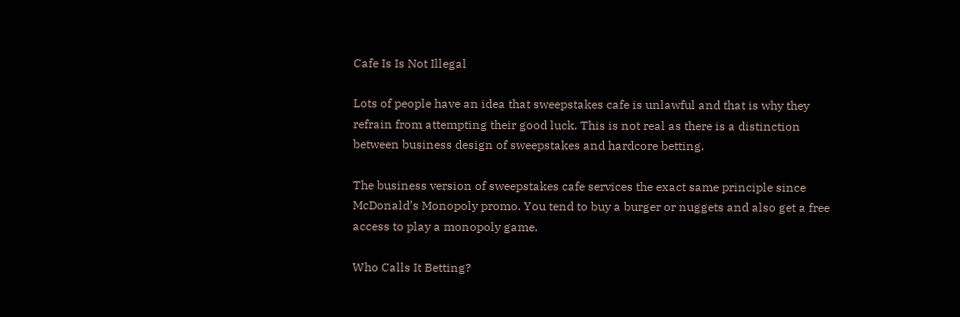Cafe Is Is Not Illegal

Lots of people have an idea that sweepstakes cafe is unlawful and that is why they refrain from attempting their good luck. This is not real as there is a distinction between business design of sweepstakes and hardcore betting.

The business version of sweepstakes cafe services the exact same principle since McDonald’s Monopoly promo. You tend to buy a burger or nuggets and also get a free access to play a monopoly game.

Who Calls It Betting?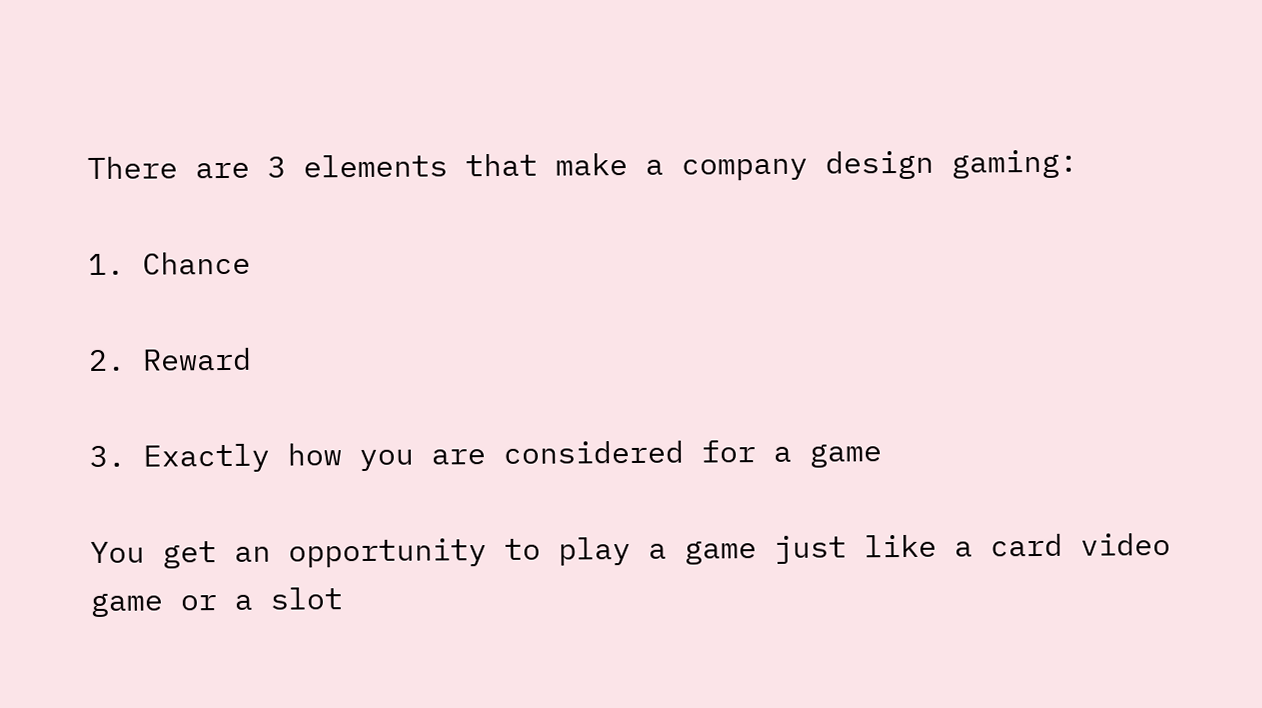There are 3 elements that make a company design gaming:

1. Chance

2. Reward

3. Exactly how you are considered for a game

You get an opportunity to play a game just like a card video game or a slot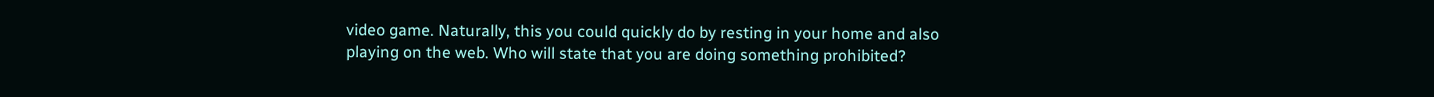video game. Naturally, this you could quickly do by resting in your home and also playing on the web. Who will state that you are doing something prohibited?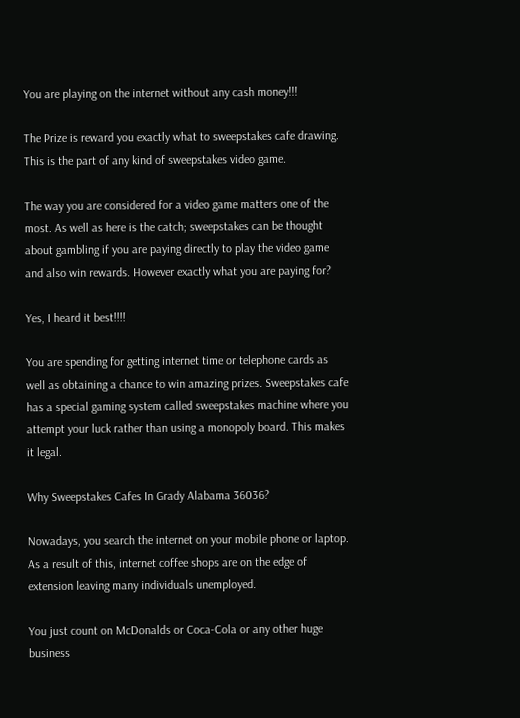You are playing on the internet without any cash money!!!

The Prize is reward you exactly what to sweepstakes cafe drawing. This is the part of any kind of sweepstakes video game.

The way you are considered for a video game matters one of the most. As well as here is the catch; sweepstakes can be thought about gambling if you are paying directly to play the video game and also win rewards. However exactly what you are paying for?

Yes, I heard it best!!!!

You are spending for getting internet time or telephone cards as well as obtaining a chance to win amazing prizes. Sweepstakes cafe has a special gaming system called sweepstakes machine where you attempt your luck rather than using a monopoly board. This makes it legal.

Why Sweepstakes Cafes In Grady Alabama 36036?

Nowadays, you search the internet on your mobile phone or laptop. As a result of this, internet coffee shops are on the edge of extension leaving many individuals unemployed.

You just count on McDonalds or Coca-Cola or any other huge business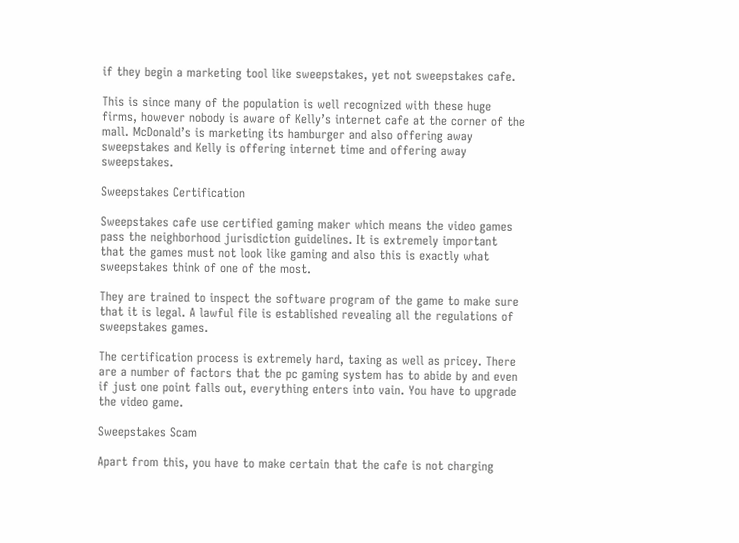if they begin a marketing tool like sweepstakes, yet not sweepstakes cafe.

This is since many of the population is well recognized with these huge firms, however nobody is aware of Kelly’s internet cafe at the corner of the mall. McDonald’s is marketing its hamburger and also offering away sweepstakes and Kelly is offering internet time and offering away sweepstakes.

Sweepstakes Certification

Sweepstakes cafe use certified gaming maker which means the video games pass the neighborhood jurisdiction guidelines. It is extremely important that the games must not look like gaming and also this is exactly what sweepstakes think of one of the most.

They are trained to inspect the software program of the game to make sure that it is legal. A lawful file is established revealing all the regulations of sweepstakes games.

The certification process is extremely hard, taxing as well as pricey. There are a number of factors that the pc gaming system has to abide by and even if just one point falls out, everything enters into vain. You have to upgrade the video game.

Sweepstakes Scam

Apart from this, you have to make certain that the cafe is not charging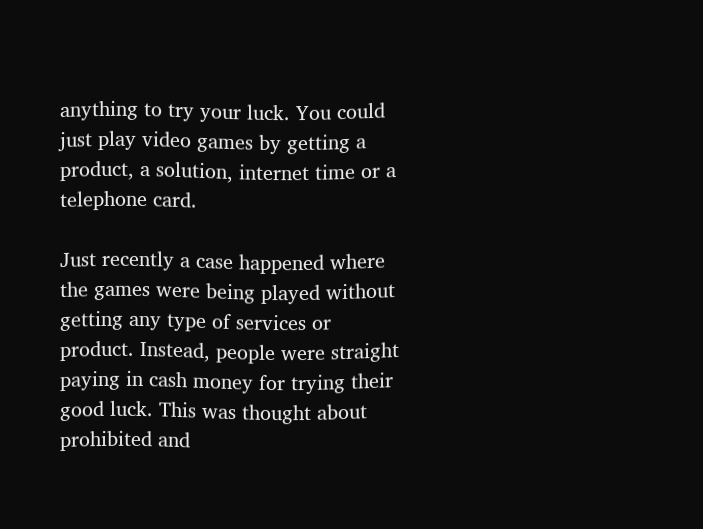anything to try your luck. You could just play video games by getting a product, a solution, internet time or a telephone card.

Just recently a case happened where the games were being played without getting any type of services or product. Instead, people were straight paying in cash money for trying their good luck. This was thought about prohibited and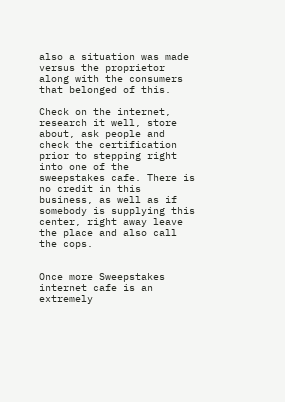also a situation was made versus the proprietor along with the consumers that belonged of this.

Check on the internet, research it well, store about, ask people and check the certification prior to stepping right into one of the sweepstakes cafe. There is no credit in this business, as well as if somebody is supplying this center, right away leave the place and also call the cops.


Once more Sweepstakes internet cafe is an extremely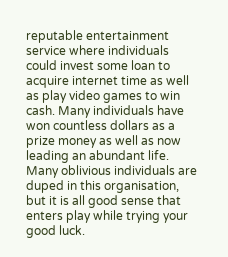reputable entertainment service where individuals could invest some loan to acquire internet time as well as play video games to win cash. Many individuals have won countless dollars as a prize money as well as now leading an abundant life. Many oblivious individuals are duped in this organisation, but it is all good sense that enters play while trying your good luck.